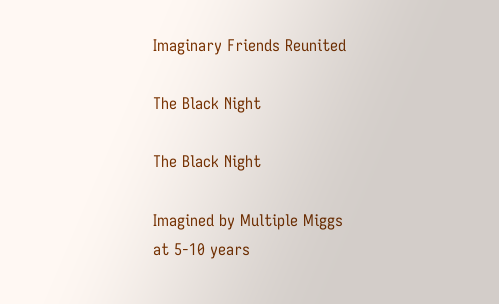Imaginary Friends Reunited

The Black Night

The Black Night

Imagined by Multiple Miggs at 5-10 years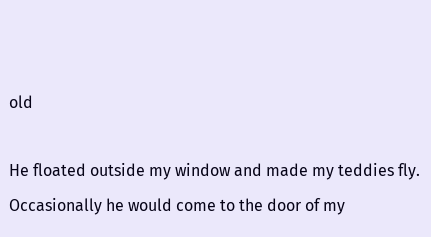old

He floated outside my window and made my teddies fly. Occasionally he would come to the door of my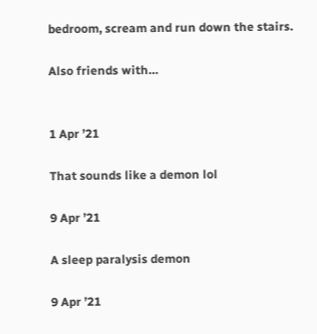bedroom, scream and run down the stairs.

Also friends with…


1 Apr ’21

That sounds like a demon lol

9 Apr ’21

A sleep paralysis demon

9 Apr ’21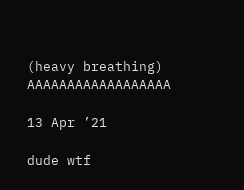(heavy breathing) AAAAAAAAAAAAAAAAAA

13 Apr ’21

dude wtf